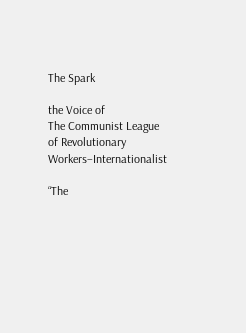The Spark

the Voice of
The Communist League of Revolutionary Workers–Internationalist

“The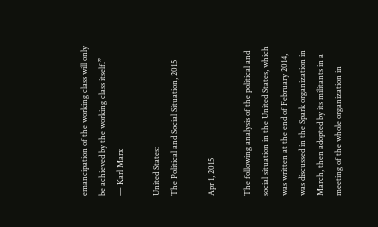emancipation of the working class will only be achieved by the working class itself.”
— Karl Marx

United States:
The Political and Social Situation, 2015

Apr 1, 2015

The following analysis of the political and social situation in the United States, which was written at the end of February 2014, was discussed in the Spark organization in March, then adopted by its militants in a meeting of the whole organization in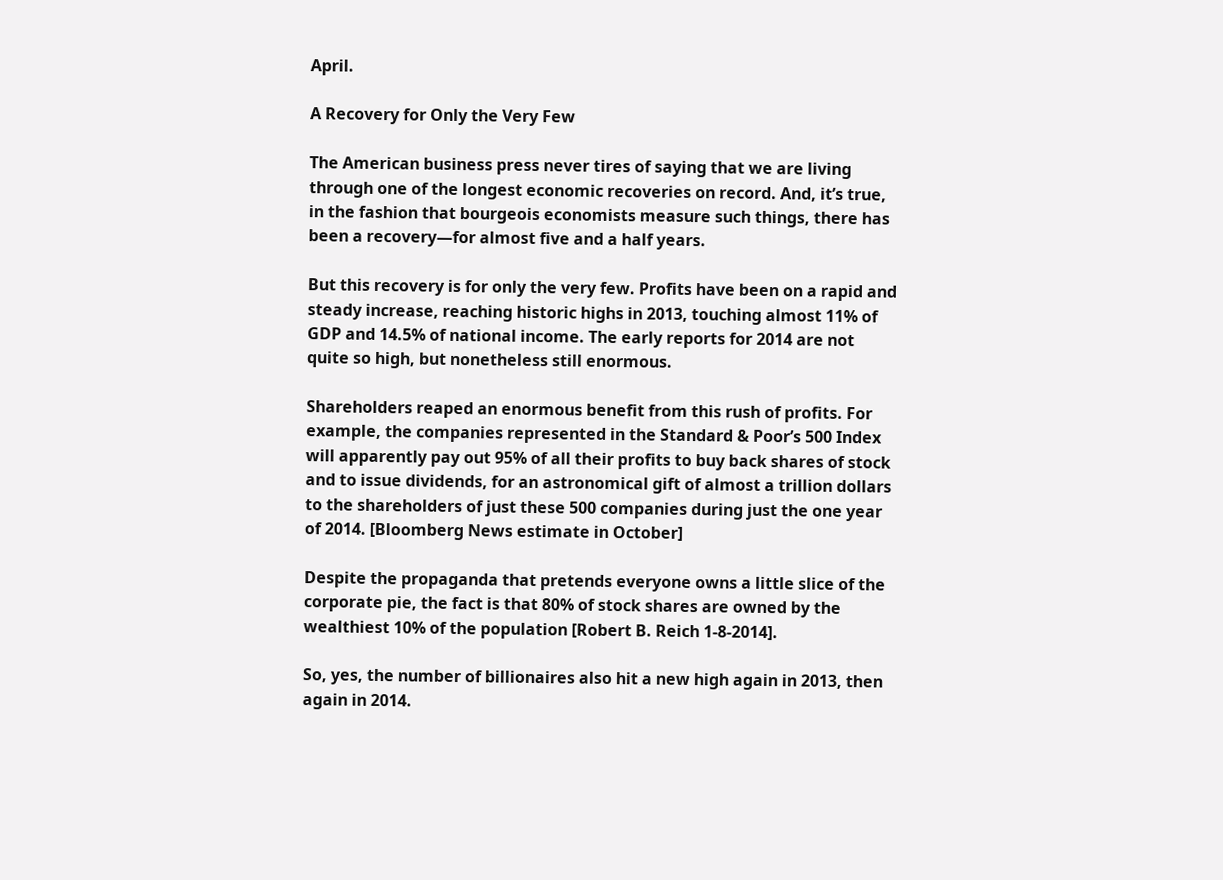April.

A Recovery for Only the Very Few

The American business press never tires of saying that we are living through one of the longest economic recoveries on record. And, it’s true, in the fashion that bourgeois economists measure such things, there has been a recovery—for almost five and a half years.

But this recovery is for only the very few. Profits have been on a rapid and steady increase, reaching historic highs in 2013, touching almost 11% of GDP and 14.5% of national income. The early reports for 2014 are not quite so high, but nonetheless still enormous.

Shareholders reaped an enormous benefit from this rush of profits. For example, the companies represented in the Standard & Poor’s 500 Index will apparently pay out 95% of all their profits to buy back shares of stock and to issue dividends, for an astronomical gift of almost a trillion dollars to the shareholders of just these 500 companies during just the one year of 2014. [Bloomberg News estimate in October]

Despite the propaganda that pretends everyone owns a little slice of the corporate pie, the fact is that 80% of stock shares are owned by the wealthiest 10% of the population [Robert B. Reich 1-8-2014].

So, yes, the number of billionaires also hit a new high again in 2013, then again in 2014.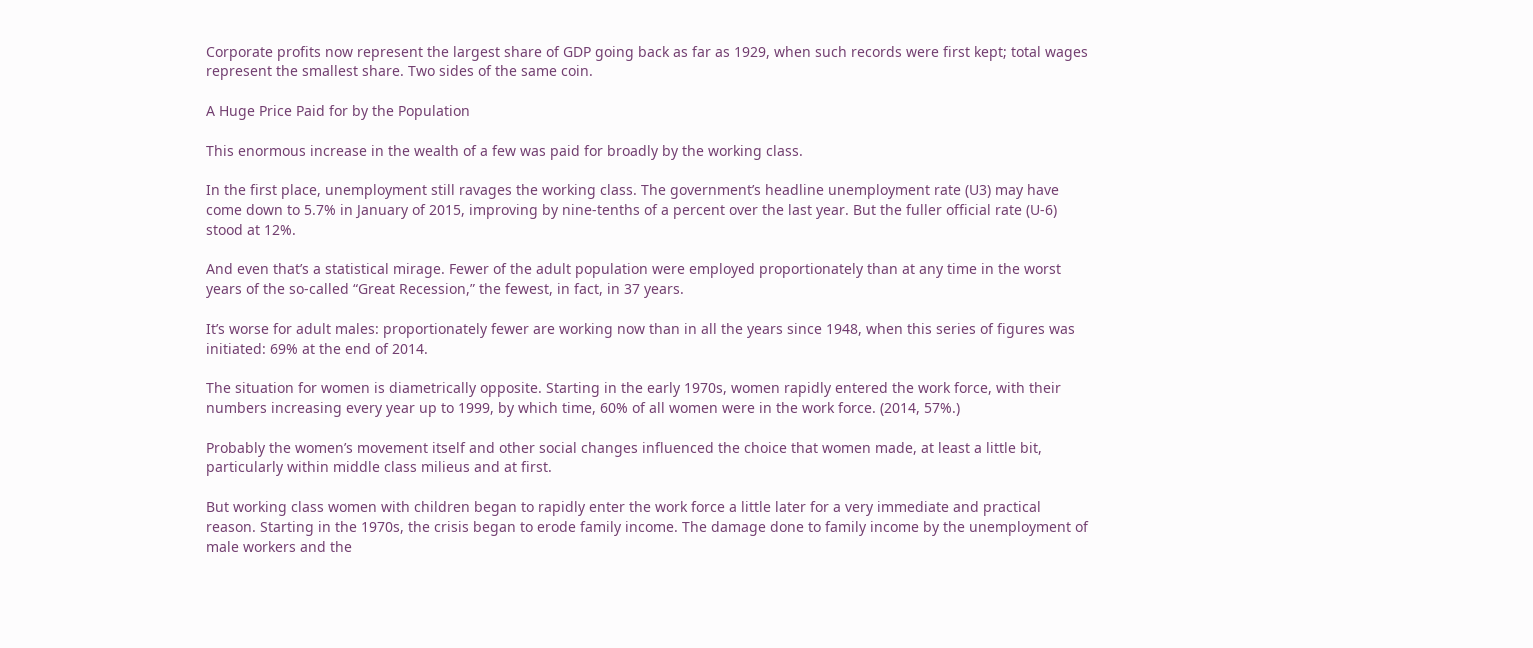Corporate profits now represent the largest share of GDP going back as far as 1929, when such records were first kept; total wages represent the smallest share. Two sides of the same coin.

A Huge Price Paid for by the Population

This enormous increase in the wealth of a few was paid for broadly by the working class.

In the first place, unemployment still ravages the working class. The government’s headline unemployment rate (U3) may have come down to 5.7% in January of 2015, improving by nine-tenths of a percent over the last year. But the fuller official rate (U-6) stood at 12%.

And even that’s a statistical mirage. Fewer of the adult population were employed proportionately than at any time in the worst years of the so-called “Great Recession,” the fewest, in fact, in 37 years.

It’s worse for adult males: proportionately fewer are working now than in all the years since 1948, when this series of figures was initiated: 69% at the end of 2014.

The situation for women is diametrically opposite. Starting in the early 1970s, women rapidly entered the work force, with their numbers increasing every year up to 1999, by which time, 60% of all women were in the work force. (2014, 57%.)

Probably the women’s movement itself and other social changes influenced the choice that women made, at least a little bit, particularly within middle class milieus and at first.

But working class women with children began to rapidly enter the work force a little later for a very immediate and practical reason. Starting in the 1970s, the crisis began to erode family income. The damage done to family income by the unemployment of male workers and the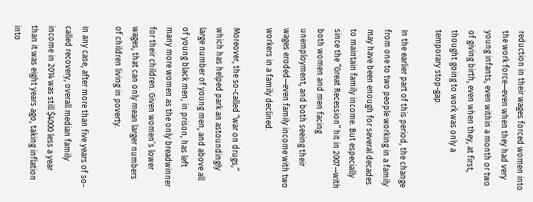reduction in their wages forced women into the work force—even when they had very young infants, even within a month or two of giving birth, even when they, at first, thought going to work was only a temporary stop-gap.

In the earlier part of this period, the change from one to two people working in a family may have been enough for several decades to maintain family income. But especially since the “Great Recession” hit in 2007—with both women and men facing unemployment, and both seeing their wages eroded—even family income with two workers in a family declined.

Moreover, the so-called “war on drugs,” which has helped park an astoundingly large number of young men, and above all of young black men, in prison, has left many more women as the only breadwinner for their children. Given women’s lower wages, that can only mean larger numbers of children living in poverty.

In any case, after more than five years of so-called recovery, overall median family income in 2014 was still $4000 less a year than it was eight years ago, taking inflation into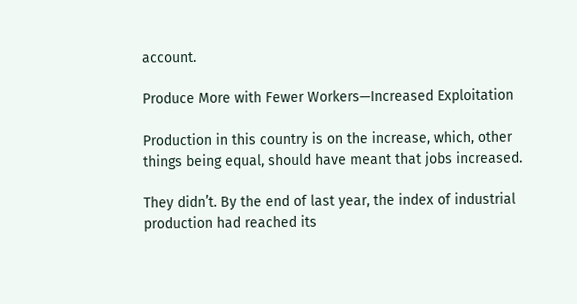account.

Produce More with Fewer Workers—Increased Exploitation

Production in this country is on the increase, which, other things being equal, should have meant that jobs increased.

They didn’t. By the end of last year, the index of industrial production had reached its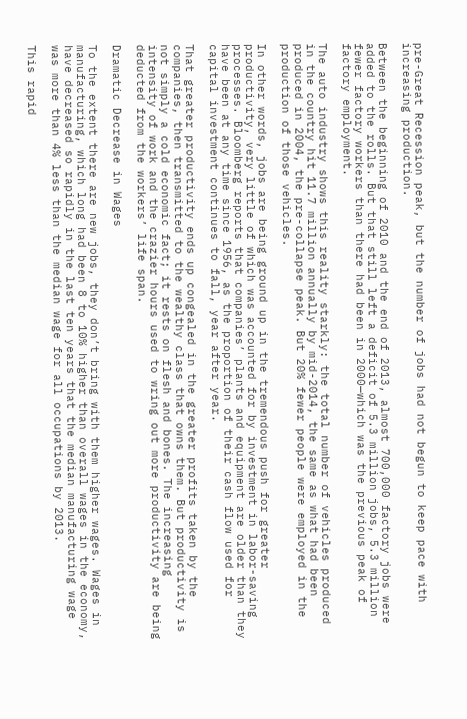pre-Great Recession peak, but the number of jobs had not begun to keep pace with increasing production.

Between the beginning of 2010 and the end of 2013, almost 700,000 factory jobs were added to the rolls. But that still left a deficit of 5.3 million jobs, 5.3 million fewer factory workers than there had been in 2000—which was the previous peak of factory employment.

The auto industry shows this reality starkly: the total number of vehicles produced in the country hit 11.7 million annually by mid-2014, the same as what had been produced in 2004, the pre-collapse peak. But 20% fewer people were employed in the production of those vehicles.

In other words, jobs are being ground up in the tremendous push for greater productivity, very little of which was accounted for by investment in labor-saving processes. Bloomberg reports that companies’ plants and equipment are older than they have been at any time since 1956, as the proportion of their cash flow used for capital investment continues to fall, year after year.

That greater productivity ends up congealed in the greater profits taken by the companies, then transmitted to the wealthy class that owns them. But productivity is not simply a cold economic fact; it rests on flesh and bones. The increasing intensity of work and the crazier hours used to wring out more productivity are being deducted from the workers’ life span.

Dramatic Decrease in Wages

To the extent there are new jobs, they don’t bring with them higher wages. Wages in manufacturing, which long had been 8 to 10% higher than overall wages in the economy, have decreased so rapidly in the last ten years that the median manufacturing wage was more than 4% less than the median wage for all occupations by 2013.

This rapid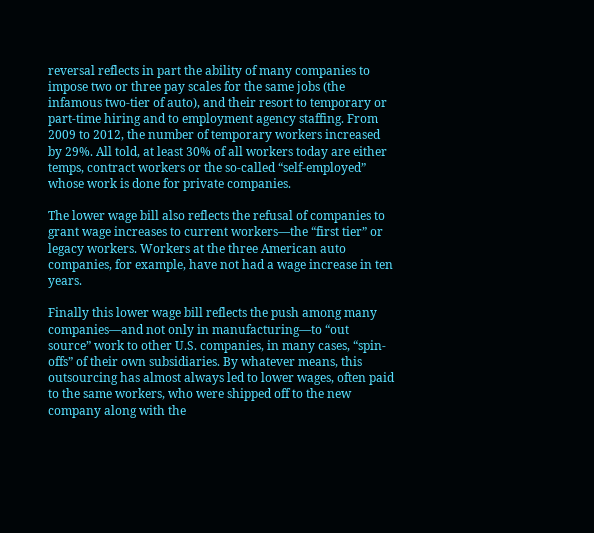reversal reflects in part the ability of many companies to impose two or three pay scales for the same jobs (the infamous two-tier of auto), and their resort to temporary or part-time hiring and to employment agency staffing. From 2009 to 2012, the number of temporary workers increased by 29%. All told, at least 30% of all workers today are either temps, contract workers or the so-called “self-employed” whose work is done for private companies.

The lower wage bill also reflects the refusal of companies to grant wage increases to current workers—the “first tier” or legacy workers. Workers at the three American auto companies, for example, have not had a wage increase in ten years.

Finally this lower wage bill reflects the push among many companies—and not only in manufacturing—to “out source” work to other U.S. companies, in many cases, “spin-offs” of their own subsidiaries. By whatever means, this outsourcing has almost always led to lower wages, often paid to the same workers, who were shipped off to the new company along with the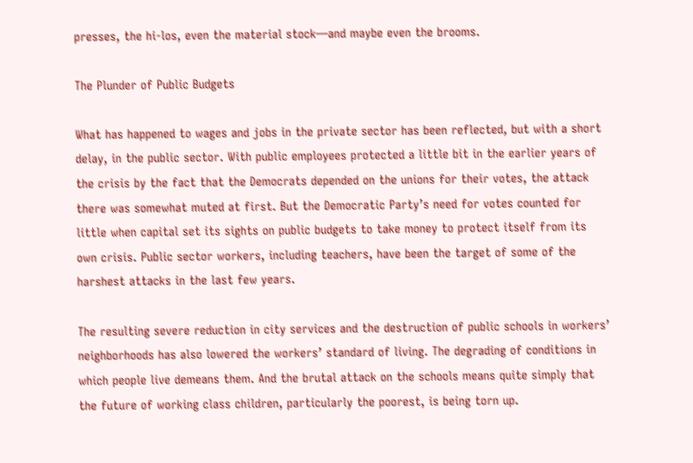presses, the hi-los, even the material stock—and maybe even the brooms.

The Plunder of Public Budgets

What has happened to wages and jobs in the private sector has been reflected, but with a short delay, in the public sector. With public employees protected a little bit in the earlier years of the crisis by the fact that the Democrats depended on the unions for their votes, the attack there was somewhat muted at first. But the Democratic Party’s need for votes counted for little when capital set its sights on public budgets to take money to protect itself from its own crisis. Public sector workers, including teachers, have been the target of some of the harshest attacks in the last few years.

The resulting severe reduction in city services and the destruction of public schools in workers’ neighborhoods has also lowered the workers’ standard of living. The degrading of conditions in which people live demeans them. And the brutal attack on the schools means quite simply that the future of working class children, particularly the poorest, is being torn up.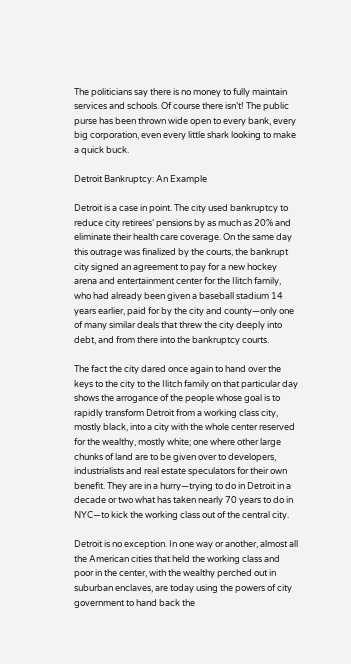The politicians say there is no money to fully maintain services and schools. Of course there isn’t! The public purse has been thrown wide open to every bank, every big corporation, even every little shark looking to make a quick buck.

Detroit Bankruptcy: An Example

Detroit is a case in point. The city used bankruptcy to reduce city retirees’ pensions by as much as 20% and eliminate their health care coverage. On the same day this outrage was finalized by the courts, the bankrupt city signed an agreement to pay for a new hockey arena and entertainment center for the Ilitch family, who had already been given a baseball stadium 14 years earlier, paid for by the city and county—only one of many similar deals that threw the city deeply into debt, and from there into the bankruptcy courts.

The fact the city dared once again to hand over the keys to the city to the Ilitch family on that particular day shows the arrogance of the people whose goal is to rapidly transform Detroit from a working class city, mostly black, into a city with the whole center reserved for the wealthy, mostly white; one where other large chunks of land are to be given over to developers, industrialists and real estate speculators for their own benefit. They are in a hurry—trying to do in Detroit in a decade or two what has taken nearly 70 years to do in NYC—to kick the working class out of the central city.

Detroit is no exception. In one way or another, almost all the American cities that held the working class and poor in the center, with the wealthy perched out in suburban enclaves, are today using the powers of city government to hand back the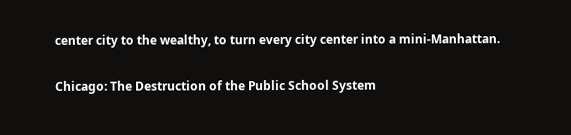center city to the wealthy, to turn every city center into a mini-Manhattan.

Chicago: The Destruction of the Public School System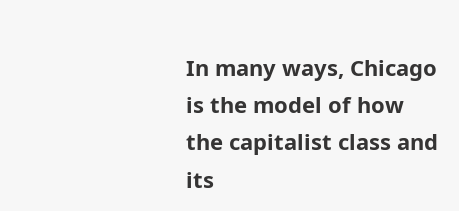In many ways, Chicago is the model of how the capitalist class and its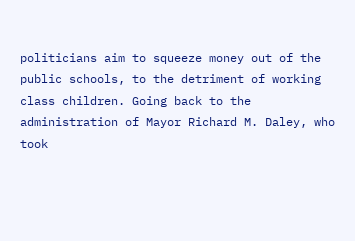politicians aim to squeeze money out of the public schools, to the detriment of working class children. Going back to the administration of Mayor Richard M. Daley, who took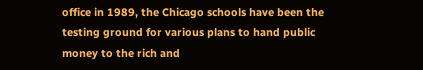office in 1989, the Chicago schools have been the testing ground for various plans to hand public money to the rich and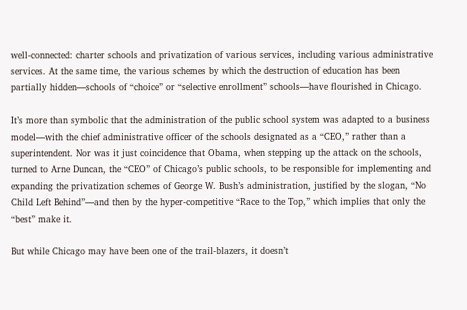well-connected: charter schools and privatization of various services, including various administrative services. At the same time, the various schemes by which the destruction of education has been partially hidden—schools of “choice” or “selective enrollment” schools—have flourished in Chicago.

It’s more than symbolic that the administration of the public school system was adapted to a business model—with the chief administrative officer of the schools designated as a “CEO,” rather than a superintendent. Nor was it just coincidence that Obama, when stepping up the attack on the schools, turned to Arne Duncan, the “CEO” of Chicago’s public schools, to be responsible for implementing and expanding the privatization schemes of George W. Bush’s administration, justified by the slogan, “No Child Left Behind”—and then by the hyper-competitive “Race to the Top,” which implies that only the “best” make it.

But while Chicago may have been one of the trail-blazers, it doesn’t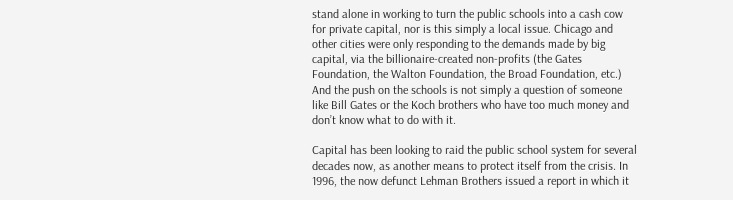stand alone in working to turn the public schools into a cash cow for private capital, nor is this simply a local issue. Chicago and other cities were only responding to the demands made by big capital, via the billionaire-created non-profits (the Gates Foundation, the Walton Foundation, the Broad Foundation, etc.) And the push on the schools is not simply a question of someone like Bill Gates or the Koch brothers who have too much money and don’t know what to do with it.

Capital has been looking to raid the public school system for several decades now, as another means to protect itself from the crisis. In 1996, the now defunct Lehman Brothers issued a report in which it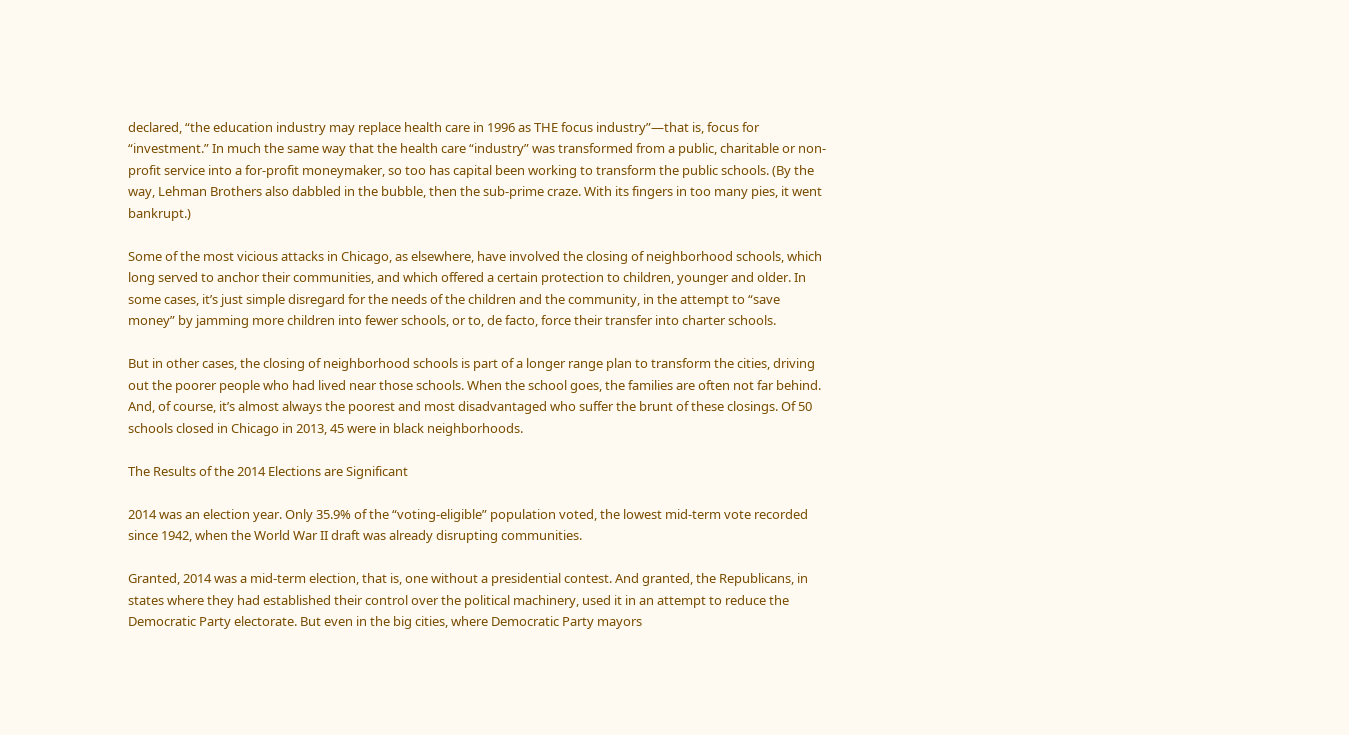declared, “the education industry may replace health care in 1996 as THE focus industry”—that is, focus for “investment.” In much the same way that the health care “industry” was transformed from a public, charitable or non-profit service into a for-profit moneymaker, so too has capital been working to transform the public schools. (By the way, Lehman Brothers also dabbled in the bubble, then the sub-prime craze. With its fingers in too many pies, it went bankrupt.)

Some of the most vicious attacks in Chicago, as elsewhere, have involved the closing of neighborhood schools, which long served to anchor their communities, and which offered a certain protection to children, younger and older. In some cases, it’s just simple disregard for the needs of the children and the community, in the attempt to “save money” by jamming more children into fewer schools, or to, de facto, force their transfer into charter schools.

But in other cases, the closing of neighborhood schools is part of a longer range plan to transform the cities, driving out the poorer people who had lived near those schools. When the school goes, the families are often not far behind. And, of course, it’s almost always the poorest and most disadvantaged who suffer the brunt of these closings. Of 50 schools closed in Chicago in 2013, 45 were in black neighborhoods.

The Results of the 2014 Elections are Significant

2014 was an election year. Only 35.9% of the “voting-eligible” population voted, the lowest mid-term vote recorded since 1942, when the World War II draft was already disrupting communities.

Granted, 2014 was a mid-term election, that is, one without a presidential contest. And granted, the Republicans, in states where they had established their control over the political machinery, used it in an attempt to reduce the Democratic Party electorate. But even in the big cities, where Democratic Party mayors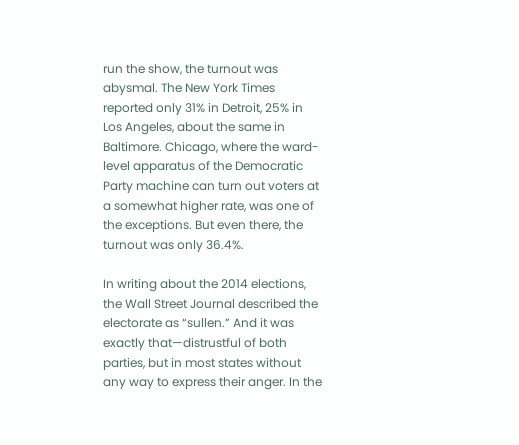run the show, the turnout was abysmal. The New York Times reported only 31% in Detroit, 25% in Los Angeles, about the same in Baltimore. Chicago, where the ward-level apparatus of the Democratic Party machine can turn out voters at a somewhat higher rate, was one of the exceptions. But even there, the turnout was only 36.4%.

In writing about the 2014 elections, the Wall Street Journal described the electorate as “sullen.” And it was exactly that—distrustful of both parties, but in most states without any way to express their anger. In the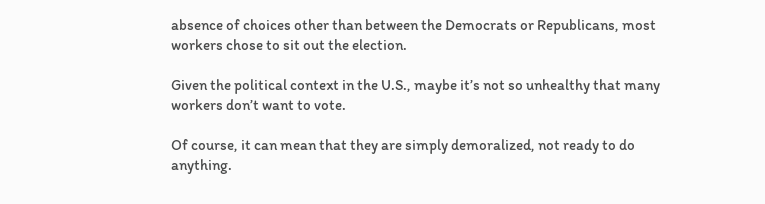absence of choices other than between the Democrats or Republicans, most workers chose to sit out the election.

Given the political context in the U.S., maybe it’s not so unhealthy that many workers don’t want to vote.

Of course, it can mean that they are simply demoralized, not ready to do anything.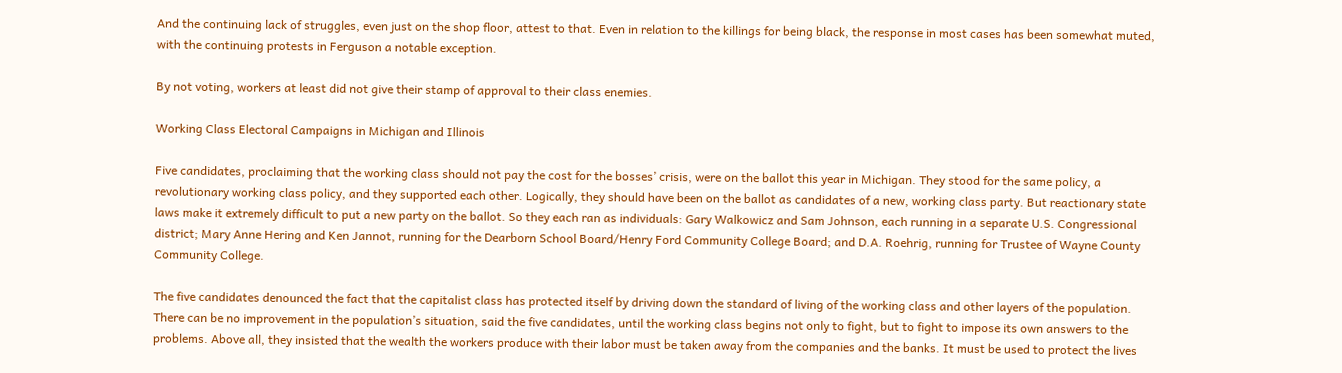And the continuing lack of struggles, even just on the shop floor, attest to that. Even in relation to the killings for being black, the response in most cases has been somewhat muted, with the continuing protests in Ferguson a notable exception.

By not voting, workers at least did not give their stamp of approval to their class enemies.

Working Class Electoral Campaigns in Michigan and Illinois

Five candidates, proclaiming that the working class should not pay the cost for the bosses’ crisis, were on the ballot this year in Michigan. They stood for the same policy, a revolutionary working class policy, and they supported each other. Logically, they should have been on the ballot as candidates of a new, working class party. But reactionary state laws make it extremely difficult to put a new party on the ballot. So they each ran as individuals: Gary Walkowicz and Sam Johnson, each running in a separate U.S. Congressional district; Mary Anne Hering and Ken Jannot, running for the Dearborn School Board/Henry Ford Community College Board; and D.A. Roehrig, running for Trustee of Wayne County Community College.

The five candidates denounced the fact that the capitalist class has protected itself by driving down the standard of living of the working class and other layers of the population. There can be no improvement in the population’s situation, said the five candidates, until the working class begins not only to fight, but to fight to impose its own answers to the problems. Above all, they insisted that the wealth the workers produce with their labor must be taken away from the companies and the banks. It must be used to protect the lives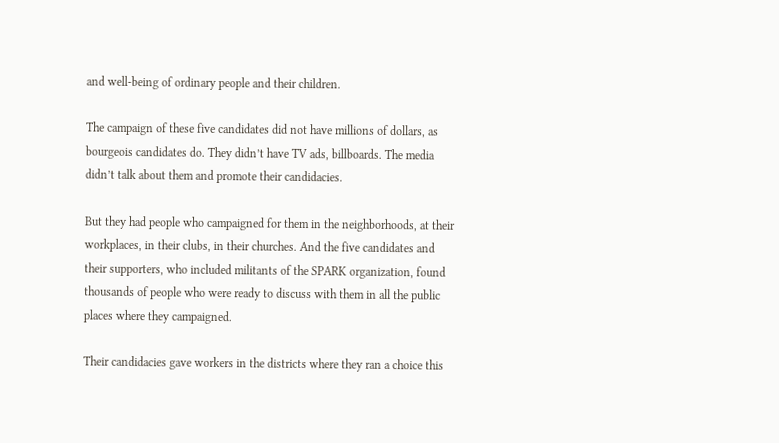and well-being of ordinary people and their children.

The campaign of these five candidates did not have millions of dollars, as bourgeois candidates do. They didn’t have TV ads, billboards. The media didn’t talk about them and promote their candidacies.

But they had people who campaigned for them in the neighborhoods, at their workplaces, in their clubs, in their churches. And the five candidates and their supporters, who included militants of the SPARK organization, found thousands of people who were ready to discuss with them in all the public places where they campaigned.

Their candidacies gave workers in the districts where they ran a choice this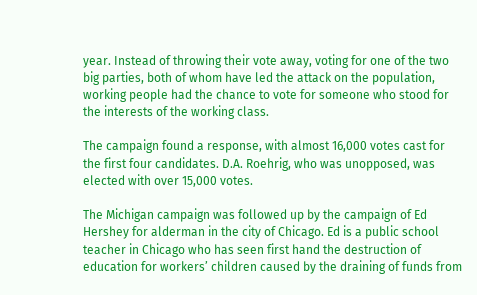year. Instead of throwing their vote away, voting for one of the two big parties, both of whom have led the attack on the population, working people had the chance to vote for someone who stood for the interests of the working class.

The campaign found a response, with almost 16,000 votes cast for the first four candidates. D.A. Roehrig, who was unopposed, was elected with over 15,000 votes.

The Michigan campaign was followed up by the campaign of Ed Hershey for alderman in the city of Chicago. Ed is a public school teacher in Chicago who has seen first hand the destruction of education for workers’ children caused by the draining of funds from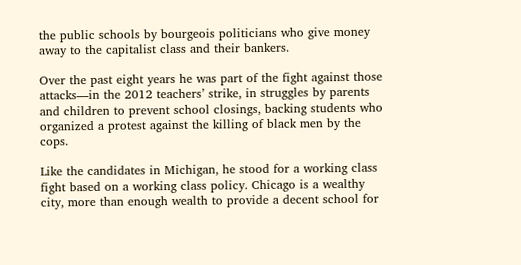the public schools by bourgeois politicians who give money away to the capitalist class and their bankers.

Over the past eight years he was part of the fight against those attacks—in the 2012 teachers’ strike, in struggles by parents and children to prevent school closings, backing students who organized a protest against the killing of black men by the cops.

Like the candidates in Michigan, he stood for a working class fight based on a working class policy. Chicago is a wealthy city, more than enough wealth to provide a decent school for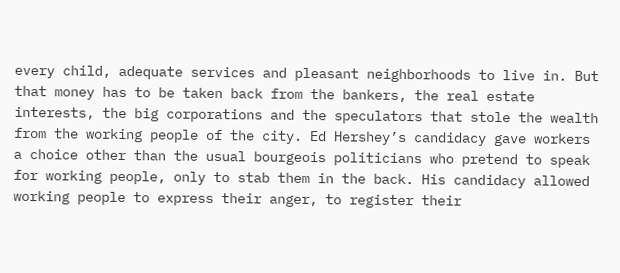every child, adequate services and pleasant neighborhoods to live in. But that money has to be taken back from the bankers, the real estate interests, the big corporations and the speculators that stole the wealth from the working people of the city. Ed Hershey’s candidacy gave workers a choice other than the usual bourgeois politicians who pretend to speak for working people, only to stab them in the back. His candidacy allowed working people to express their anger, to register their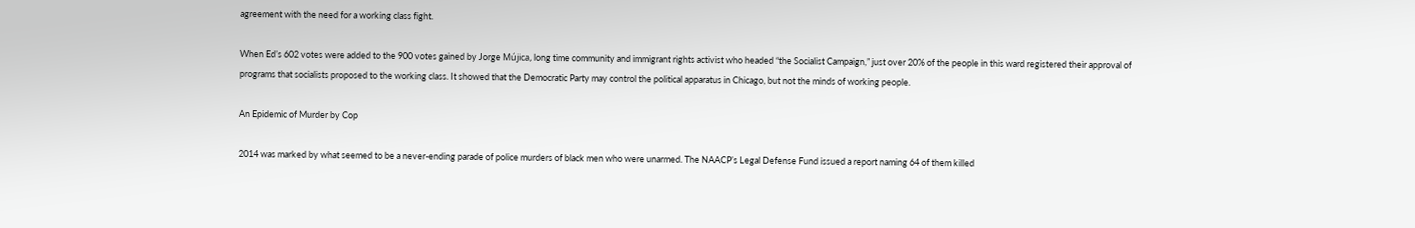agreement with the need for a working class fight.

When Ed’s 602 votes were added to the 900 votes gained by Jorge Mújica, long time community and immigrant rights activist who headed “the Socialist Campaign,” just over 20% of the people in this ward registered their approval of programs that socialists proposed to the working class. It showed that the Democratic Party may control the political apparatus in Chicago, but not the minds of working people.

An Epidemic of Murder by Cop

2014 was marked by what seemed to be a never-ending parade of police murders of black men who were unarmed. The NAACP’s Legal Defense Fund issued a report naming 64 of them killed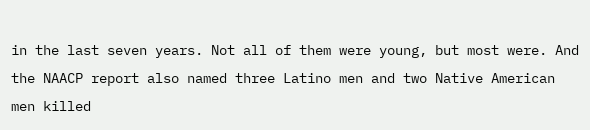in the last seven years. Not all of them were young, but most were. And the NAACP report also named three Latino men and two Native American men killed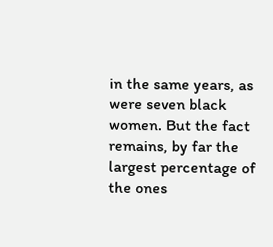in the same years, as were seven black women. But the fact remains, by far the largest percentage of the ones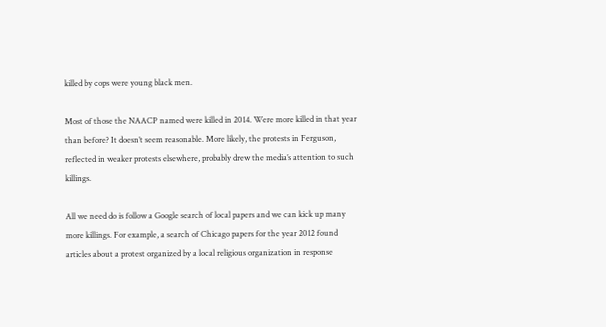killed by cops were young black men.

Most of those the NAACP named were killed in 2014. Were more killed in that year than before? It doesn’t seem reasonable. More likely, the protests in Ferguson, reflected in weaker protests elsewhere, probably drew the media’s attention to such killings.

All we need do is follow a Google search of local papers and we can kick up many more killings. For example, a search of Chicago papers for the year 2012 found articles about a protest organized by a local religious organization in response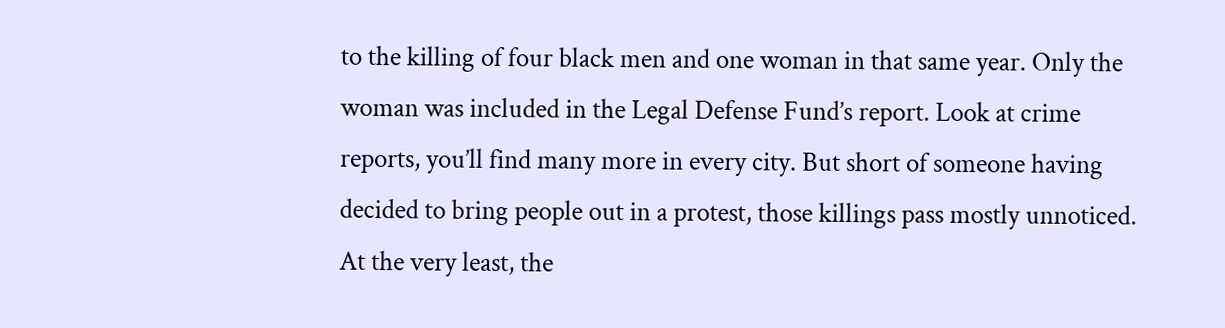to the killing of four black men and one woman in that same year. Only the woman was included in the Legal Defense Fund’s report. Look at crime reports, you’ll find many more in every city. But short of someone having decided to bring people out in a protest, those killings pass mostly unnoticed. At the very least, the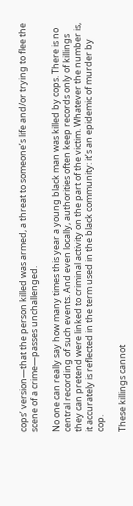cops’ version—that the person killed was armed, a threat to someone’s life and/or trying to flee the scene of a crime—passes unchallenged.

No one can really say how many times this year a young black man was killed by cops. There is no central recording of such events. And even locally, authorities often keep records only of killings they can pretend were linked to criminal activity on the part of the victim. Whatever the number is, it accurately is reflected in the term used in the black community: it’s an epidemic of murder by cop.

These killings cannot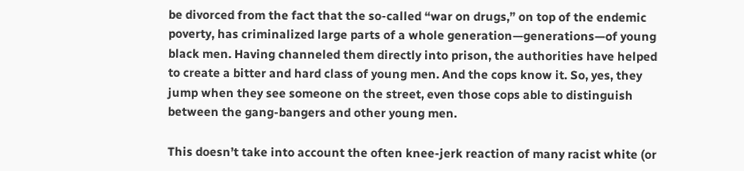be divorced from the fact that the so-called “war on drugs,” on top of the endemic poverty, has criminalized large parts of a whole generation—generations—of young black men. Having channeled them directly into prison, the authorities have helped to create a bitter and hard class of young men. And the cops know it. So, yes, they jump when they see someone on the street, even those cops able to distinguish between the gang-bangers and other young men.

This doesn’t take into account the often knee-jerk reaction of many racist white (or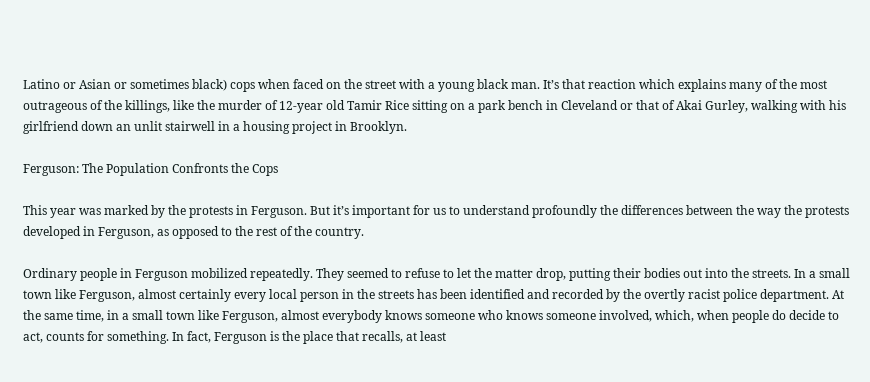Latino or Asian or sometimes black) cops when faced on the street with a young black man. It’s that reaction which explains many of the most outrageous of the killings, like the murder of 12-year old Tamir Rice sitting on a park bench in Cleveland or that of Akai Gurley, walking with his girlfriend down an unlit stairwell in a housing project in Brooklyn.

Ferguson: The Population Confronts the Cops

This year was marked by the protests in Ferguson. But it’s important for us to understand profoundly the differences between the way the protests developed in Ferguson, as opposed to the rest of the country.

Ordinary people in Ferguson mobilized repeatedly. They seemed to refuse to let the matter drop, putting their bodies out into the streets. In a small town like Ferguson, almost certainly every local person in the streets has been identified and recorded by the overtly racist police department. At the same time, in a small town like Ferguson, almost everybody knows someone who knows someone involved, which, when people do decide to act, counts for something. In fact, Ferguson is the place that recalls, at least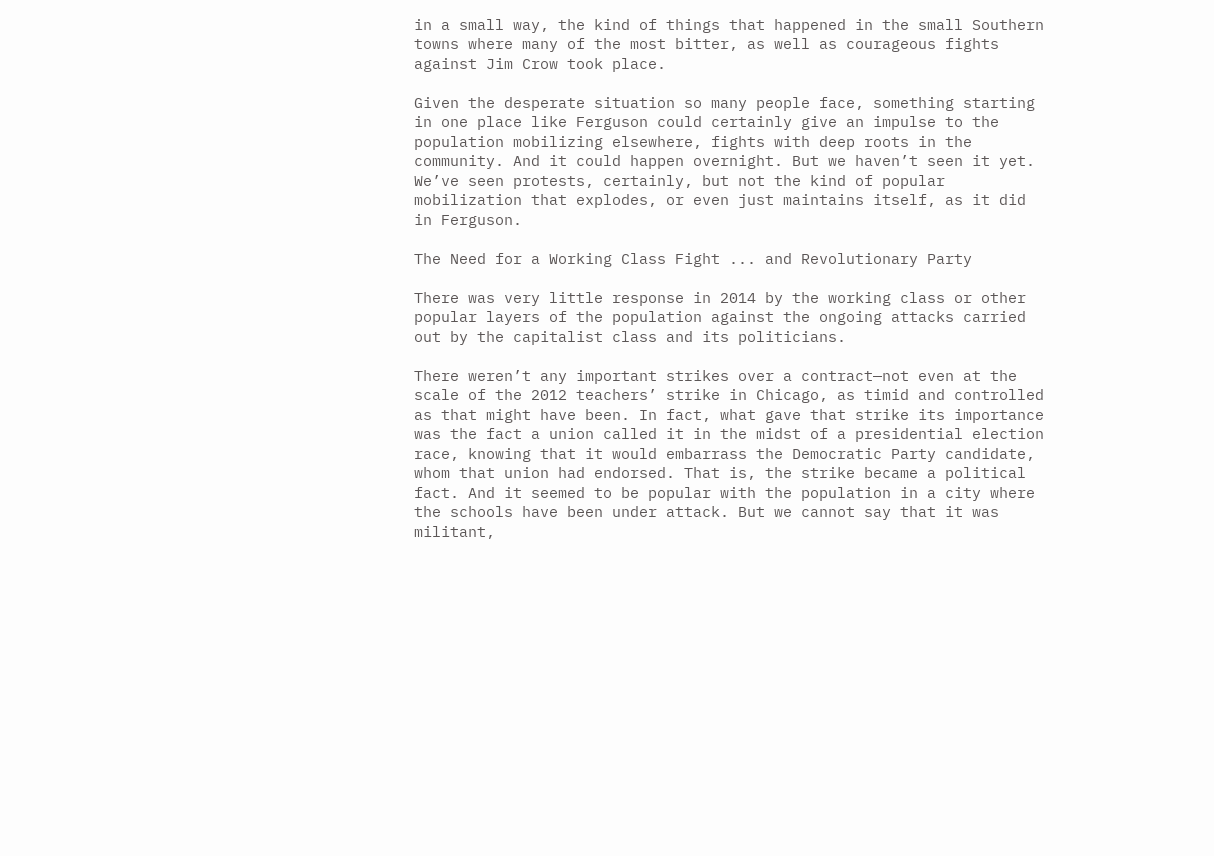in a small way, the kind of things that happened in the small Southern towns where many of the most bitter, as well as courageous fights against Jim Crow took place.

Given the desperate situation so many people face, something starting in one place like Ferguson could certainly give an impulse to the population mobilizing elsewhere, fights with deep roots in the community. And it could happen overnight. But we haven’t seen it yet. We’ve seen protests, certainly, but not the kind of popular mobilization that explodes, or even just maintains itself, as it did in Ferguson.

The Need for a Working Class Fight ... and Revolutionary Party

There was very little response in 2014 by the working class or other popular layers of the population against the ongoing attacks carried out by the capitalist class and its politicians.

There weren’t any important strikes over a contract—not even at the scale of the 2012 teachers’ strike in Chicago, as timid and controlled as that might have been. In fact, what gave that strike its importance was the fact a union called it in the midst of a presidential election race, knowing that it would embarrass the Democratic Party candidate, whom that union had endorsed. That is, the strike became a political fact. And it seemed to be popular with the population in a city where the schools have been under attack. But we cannot say that it was militant,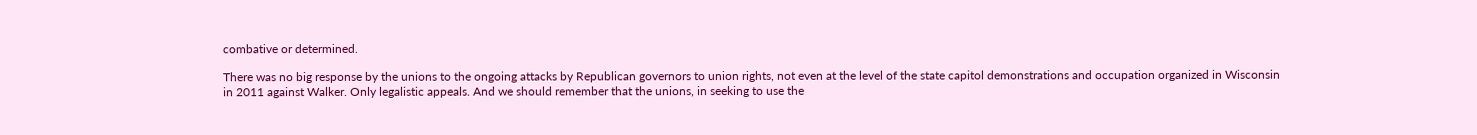combative or determined.

There was no big response by the unions to the ongoing attacks by Republican governors to union rights, not even at the level of the state capitol demonstrations and occupation organized in Wisconsin in 2011 against Walker. Only legalistic appeals. And we should remember that the unions, in seeking to use the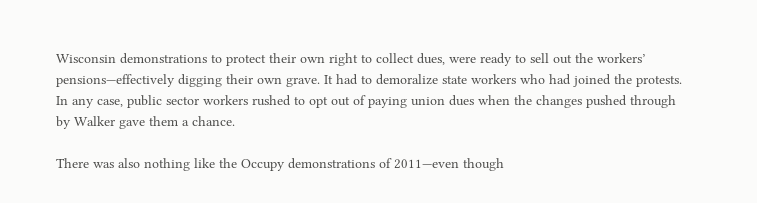Wisconsin demonstrations to protect their own right to collect dues, were ready to sell out the workers’ pensions—effectively digging their own grave. It had to demoralize state workers who had joined the protests. In any case, public sector workers rushed to opt out of paying union dues when the changes pushed through by Walker gave them a chance.

There was also nothing like the Occupy demonstrations of 2011—even though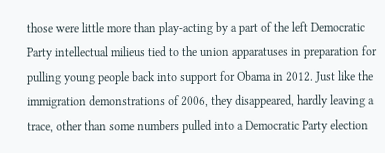those were little more than play-acting by a part of the left Democratic Party intellectual milieus tied to the union apparatuses in preparation for pulling young people back into support for Obama in 2012. Just like the immigration demonstrations of 2006, they disappeared, hardly leaving a trace, other than some numbers pulled into a Democratic Party election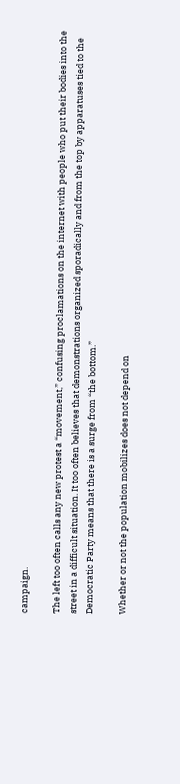campaign.

The left too often calls any new protest a “movement,” confusing proclamations on the internet with people who put their bodies into the street in a difficult situation. It too often believes that demonstrations organized sporadically and from the top by apparatuses tied to the Democratic Party means that there is a surge from “the bottom.”

Whether or not the population mobilizes does not depend on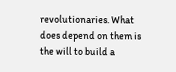revolutionaries. What does depend on them is the will to build a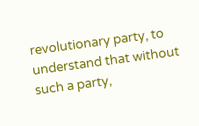revolutionary party, to understand that without such a party,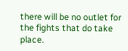there will be no outlet for the fights that do take place.